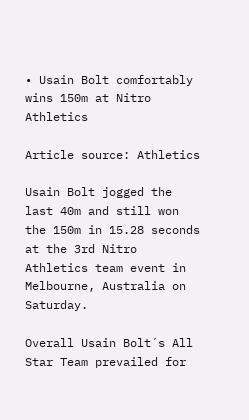• Usain Bolt comfortably wins 150m at Nitro Athletics

Article source: Athletics

Usain Bolt jogged the last 40m and still won the 150m in 15.28 seconds at the 3rd Nitro Athletics team event in Melbourne, Australia on Saturday.

Overall Usain Bolt´s All Star Team prevailed for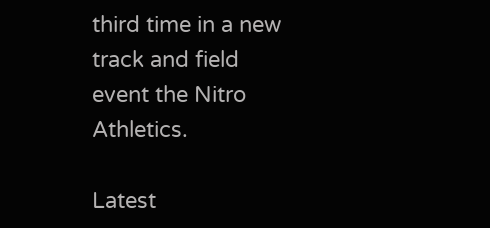third time in a new track and field event the Nitro Athletics.

Latest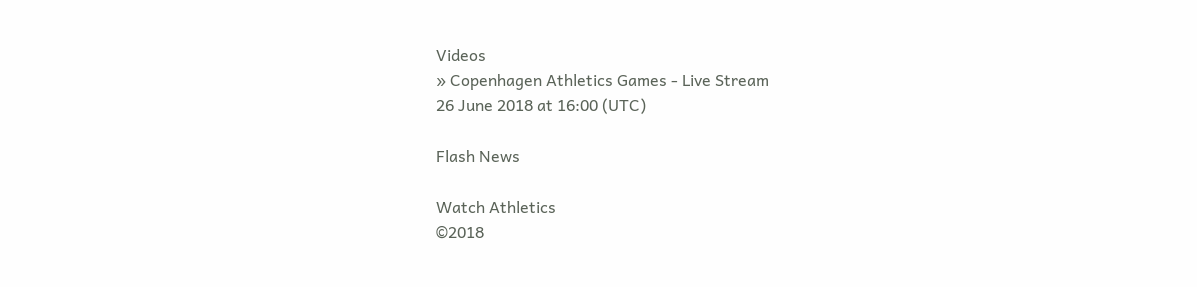Videos
» Copenhagen Athletics Games - Live Stream
26 June 2018 at 16:00 (UTC)

Flash News

Watch Athletics
©2018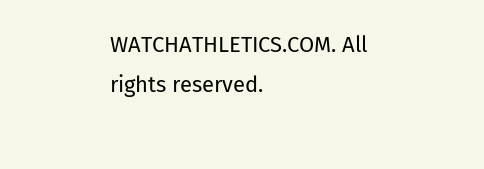WATCHATHLETICS.COM. All rights reserved.